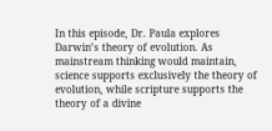In this episode, Dr. Paula explores Darwin’s theory of evolution. As mainstream thinking would maintain, science supports exclusively the theory of evolution, while scripture supports the theory of a divine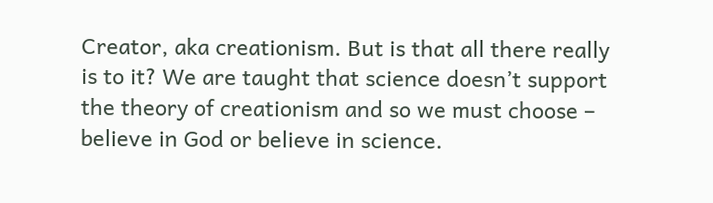Creator, aka creationism. But is that all there really is to it? We are taught that science doesn’t support the theory of creationism and so we must choose – believe in God or believe in science.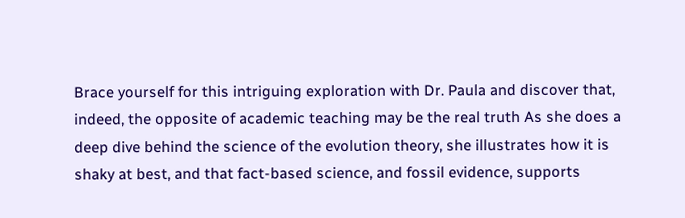Brace yourself for this intriguing exploration with Dr. Paula and discover that, indeed, the opposite of academic teaching may be the real truth As she does a deep dive behind the science of the evolution theory, she illustrates how it is shaky at best, and that fact-based science, and fossil evidence, supports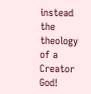instead the theology of a Creator God!